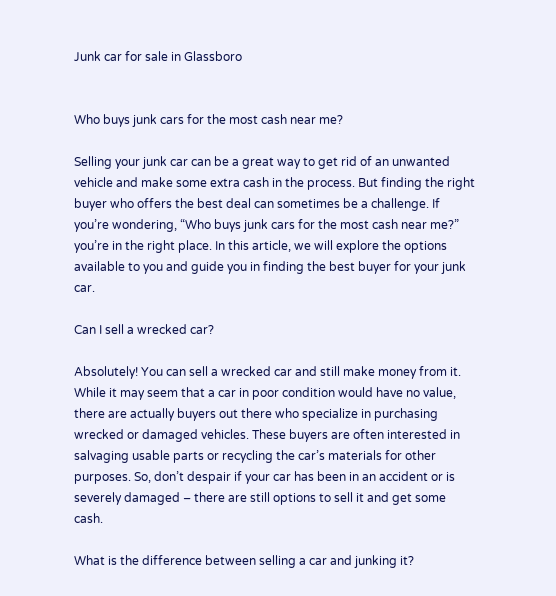Junk car for sale in Glassboro


Who buys junk cars for the most cash near me?

Selling your junk car can be a great way to get rid of an unwanted vehicle and make some extra cash in the process. But finding the right buyer who offers the best deal can sometimes be a challenge. If you’re wondering, “Who buys junk cars for the most cash near me?” you’re in the right place. In this article, we will explore the options available to you and guide you in finding the best buyer for your junk car.

Can I sell a wrecked car?

Absolutely! You can sell a wrecked car and still make money from it. While it may seem that a car in poor condition would have no value, there are actually buyers out there who specialize in purchasing wrecked or damaged vehicles. These buyers are often interested in salvaging usable parts or recycling the car’s materials for other purposes. So, don’t despair if your car has been in an accident or is severely damaged – there are still options to sell it and get some cash.

What is the difference between selling a car and junking it?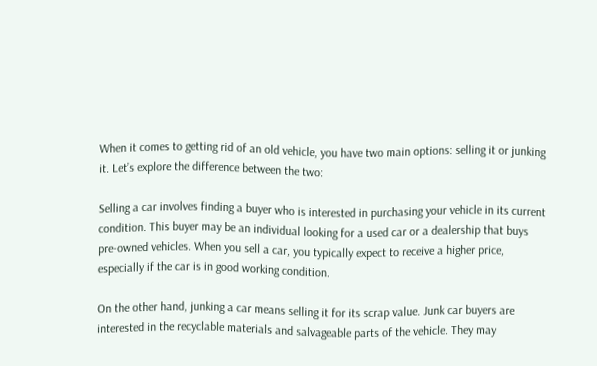When it comes to getting rid of an old vehicle, you have two main options: selling it or junking it. Let’s explore the difference between the two:

Selling a car involves finding a buyer who is interested in purchasing your vehicle in its current condition. This buyer may be an individual looking for a used car or a dealership that buys pre-owned vehicles. When you sell a car, you typically expect to receive a higher price, especially if the car is in good working condition.

On the other hand, junking a car means selling it for its scrap value. Junk car buyers are interested in the recyclable materials and salvageable parts of the vehicle. They may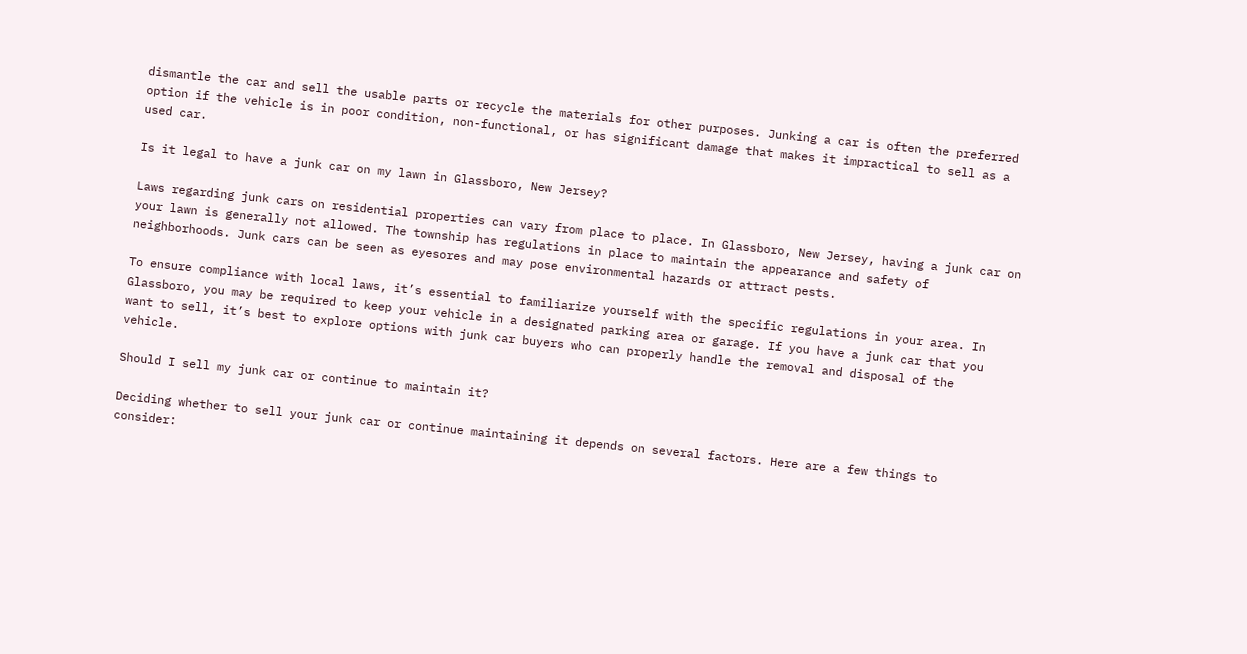dismantle the car and sell the usable parts or recycle the materials for other purposes. Junking a car is often the preferred option if the vehicle is in poor condition, non-functional, or has significant damage that makes it impractical to sell as a used car.

Is it legal to have a junk car on my lawn in Glassboro, New Jersey?

Laws regarding junk cars on residential properties can vary from place to place. In Glassboro, New Jersey, having a junk car on your lawn is generally not allowed. The township has regulations in place to maintain the appearance and safety of neighborhoods. Junk cars can be seen as eyesores and may pose environmental hazards or attract pests.

To ensure compliance with local laws, it’s essential to familiarize yourself with the specific regulations in your area. In Glassboro, you may be required to keep your vehicle in a designated parking area or garage. If you have a junk car that you want to sell, it’s best to explore options with junk car buyers who can properly handle the removal and disposal of the vehicle.

Should I sell my junk car or continue to maintain it?

Deciding whether to sell your junk car or continue maintaining it depends on several factors. Here are a few things to consider: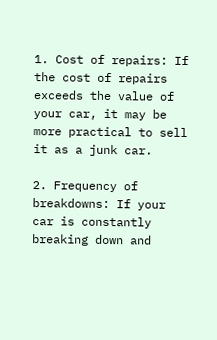1. Cost of repairs: If the cost of repairs exceeds the value of your car, it may be more practical to sell it as a junk car.

2. Frequency of breakdowns: If your car is constantly breaking down and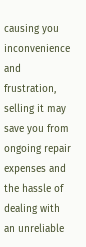causing you inconvenience and frustration, selling it may save you from ongoing repair expenses and the hassle of dealing with an unreliable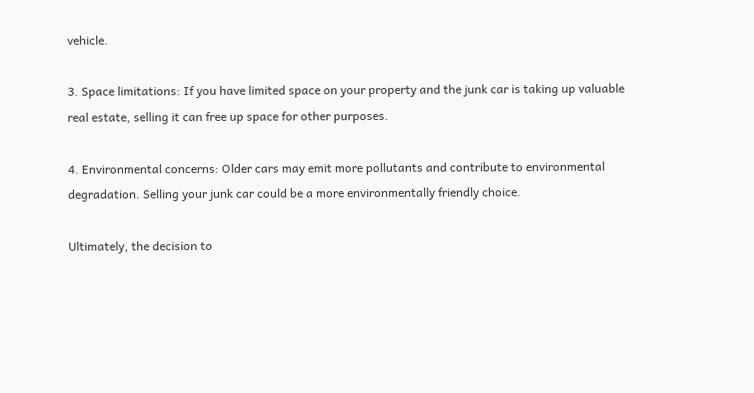vehicle.

3. Space limitations: If you have limited space on your property and the junk car is taking up valuable real estate, selling it can free up space for other purposes.

4. Environmental concerns: Older cars may emit more pollutants and contribute to environmental degradation. Selling your junk car could be a more environmentally friendly choice.

Ultimately, the decision to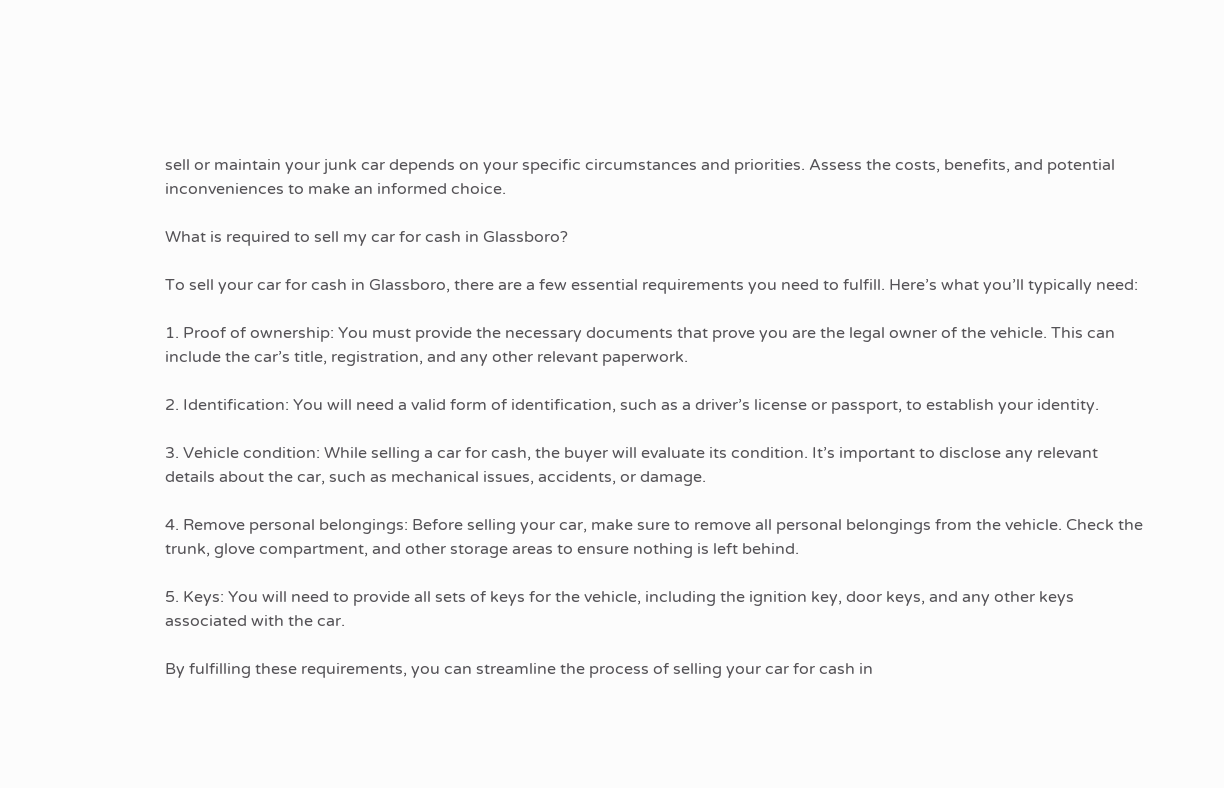sell or maintain your junk car depends on your specific circumstances and priorities. Assess the costs, benefits, and potential inconveniences to make an informed choice.

What is required to sell my car for cash in Glassboro?

To sell your car for cash in Glassboro, there are a few essential requirements you need to fulfill. Here’s what you’ll typically need:

1. Proof of ownership: You must provide the necessary documents that prove you are the legal owner of the vehicle. This can include the car’s title, registration, and any other relevant paperwork.

2. Identification: You will need a valid form of identification, such as a driver’s license or passport, to establish your identity.

3. Vehicle condition: While selling a car for cash, the buyer will evaluate its condition. It’s important to disclose any relevant details about the car, such as mechanical issues, accidents, or damage.

4. Remove personal belongings: Before selling your car, make sure to remove all personal belongings from the vehicle. Check the trunk, glove compartment, and other storage areas to ensure nothing is left behind.

5. Keys: You will need to provide all sets of keys for the vehicle, including the ignition key, door keys, and any other keys associated with the car.

By fulfilling these requirements, you can streamline the process of selling your car for cash in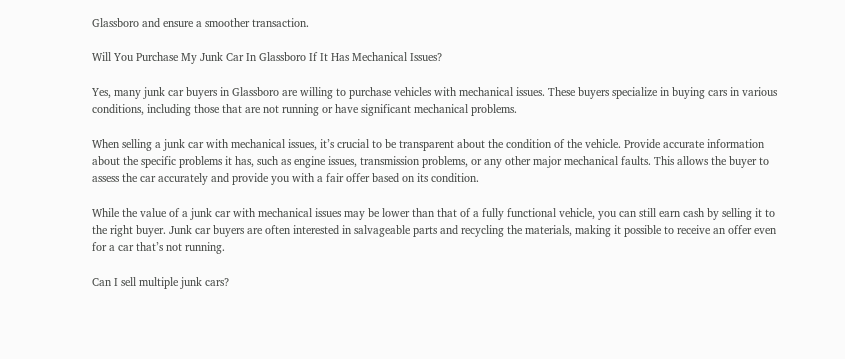Glassboro and ensure a smoother transaction.

Will You Purchase My Junk Car In Glassboro If It Has Mechanical Issues?

Yes, many junk car buyers in Glassboro are willing to purchase vehicles with mechanical issues. These buyers specialize in buying cars in various conditions, including those that are not running or have significant mechanical problems.

When selling a junk car with mechanical issues, it’s crucial to be transparent about the condition of the vehicle. Provide accurate information about the specific problems it has, such as engine issues, transmission problems, or any other major mechanical faults. This allows the buyer to assess the car accurately and provide you with a fair offer based on its condition.

While the value of a junk car with mechanical issues may be lower than that of a fully functional vehicle, you can still earn cash by selling it to the right buyer. Junk car buyers are often interested in salvageable parts and recycling the materials, making it possible to receive an offer even for a car that’s not running.

Can I sell multiple junk cars?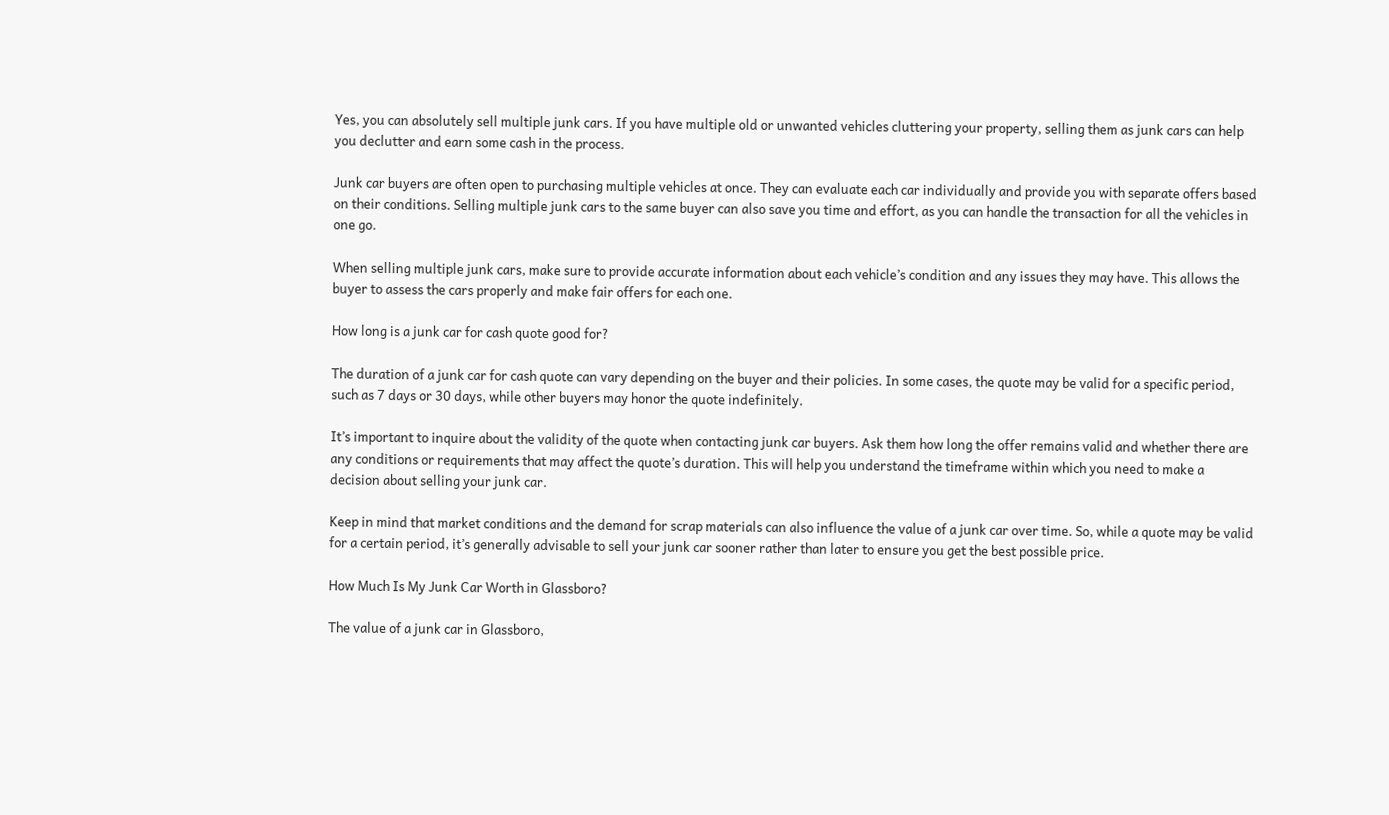Yes, you can absolutely sell multiple junk cars. If you have multiple old or unwanted vehicles cluttering your property, selling them as junk cars can help you declutter and earn some cash in the process.

Junk car buyers are often open to purchasing multiple vehicles at once. They can evaluate each car individually and provide you with separate offers based on their conditions. Selling multiple junk cars to the same buyer can also save you time and effort, as you can handle the transaction for all the vehicles in one go.

When selling multiple junk cars, make sure to provide accurate information about each vehicle’s condition and any issues they may have. This allows the buyer to assess the cars properly and make fair offers for each one.

How long is a junk car for cash quote good for?

The duration of a junk car for cash quote can vary depending on the buyer and their policies. In some cases, the quote may be valid for a specific period, such as 7 days or 30 days, while other buyers may honor the quote indefinitely.

It’s important to inquire about the validity of the quote when contacting junk car buyers. Ask them how long the offer remains valid and whether there are any conditions or requirements that may affect the quote’s duration. This will help you understand the timeframe within which you need to make a decision about selling your junk car.

Keep in mind that market conditions and the demand for scrap materials can also influence the value of a junk car over time. So, while a quote may be valid for a certain period, it’s generally advisable to sell your junk car sooner rather than later to ensure you get the best possible price.

How Much Is My Junk Car Worth in Glassboro?

The value of a junk car in Glassboro,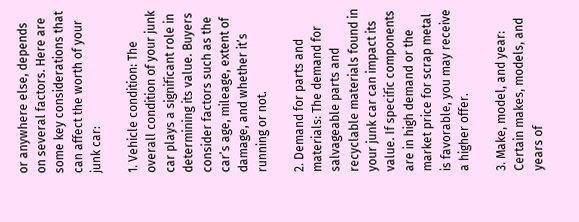or anywhere else, depends on several factors. Here are some key considerations that can affect the worth of your junk car:

1. Vehicle condition: The overall condition of your junk car plays a significant role in determining its value. Buyers consider factors such as the car’s age, mileage, extent of damage, and whether it’s running or not.

2. Demand for parts and materials: The demand for salvageable parts and recyclable materials found in your junk car can impact its value. If specific components are in high demand or the market price for scrap metal is favorable, you may receive a higher offer.

3. Make, model, and year: Certain makes, models, and years of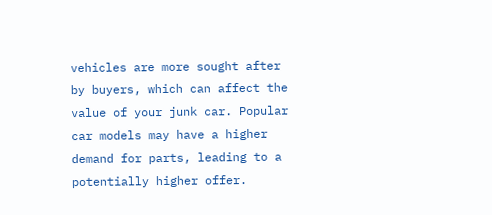vehicles are more sought after by buyers, which can affect the value of your junk car. Popular car models may have a higher demand for parts, leading to a potentially higher offer.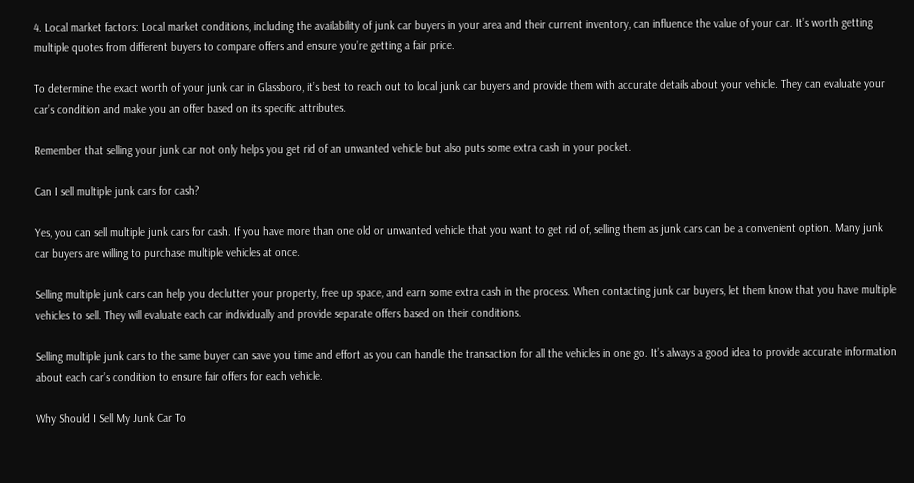4. Local market factors: Local market conditions, including the availability of junk car buyers in your area and their current inventory, can influence the value of your car. It’s worth getting multiple quotes from different buyers to compare offers and ensure you’re getting a fair price.

To determine the exact worth of your junk car in Glassboro, it’s best to reach out to local junk car buyers and provide them with accurate details about your vehicle. They can evaluate your car’s condition and make you an offer based on its specific attributes.

Remember that selling your junk car not only helps you get rid of an unwanted vehicle but also puts some extra cash in your pocket.

Can I sell multiple junk cars for cash?

Yes, you can sell multiple junk cars for cash. If you have more than one old or unwanted vehicle that you want to get rid of, selling them as junk cars can be a convenient option. Many junk car buyers are willing to purchase multiple vehicles at once.

Selling multiple junk cars can help you declutter your property, free up space, and earn some extra cash in the process. When contacting junk car buyers, let them know that you have multiple vehicles to sell. They will evaluate each car individually and provide separate offers based on their conditions.

Selling multiple junk cars to the same buyer can save you time and effort as you can handle the transaction for all the vehicles in one go. It’s always a good idea to provide accurate information about each car’s condition to ensure fair offers for each vehicle.

Why Should I Sell My Junk Car To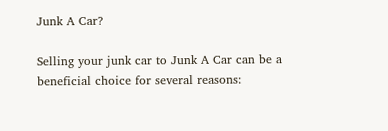Junk A Car?

Selling your junk car to Junk A Car can be a beneficial choice for several reasons: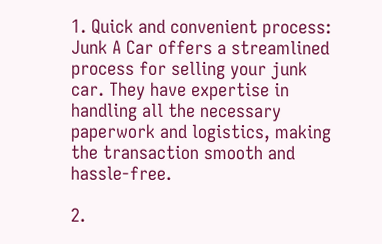1. Quick and convenient process: Junk A Car offers a streamlined process for selling your junk car. They have expertise in handling all the necessary paperwork and logistics, making the transaction smooth and hassle-free.

2.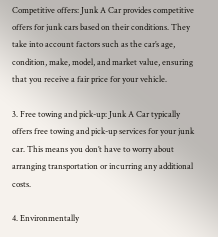Competitive offers: Junk A Car provides competitive offers for junk cars based on their conditions. They take into account factors such as the car’s age, condition, make, model, and market value, ensuring that you receive a fair price for your vehicle.

3. Free towing and pick-up: Junk A Car typically offers free towing and pick-up services for your junk car. This means you don’t have to worry about arranging transportation or incurring any additional costs.

4. Environmentally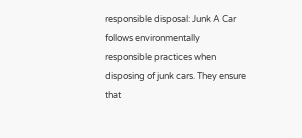responsible disposal: Junk A Car follows environmentally responsible practices when disposing of junk cars. They ensure that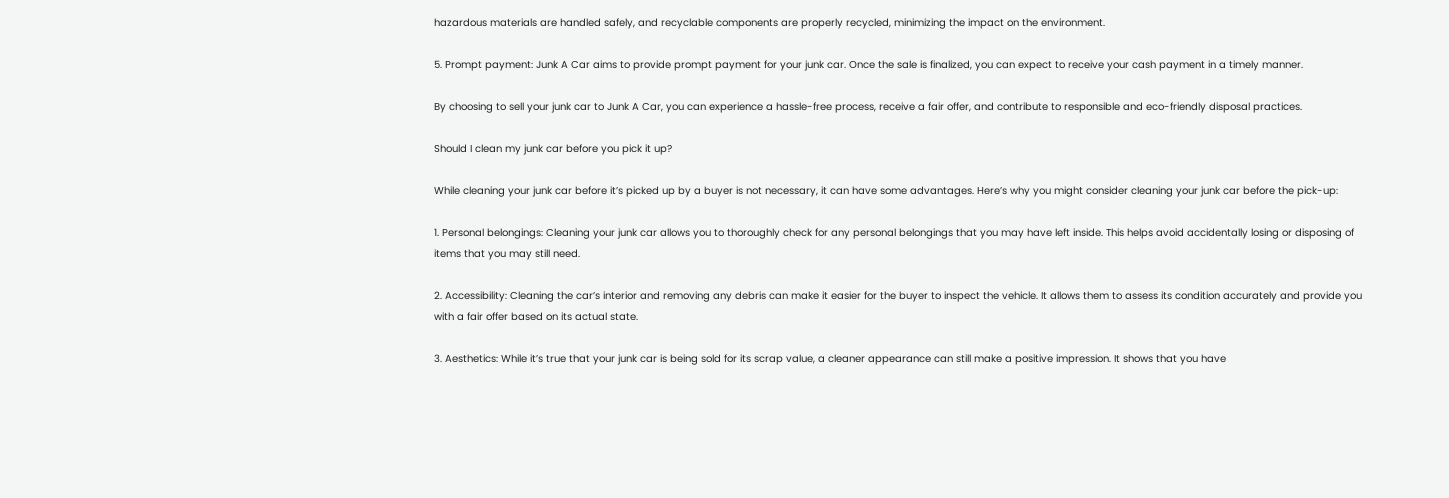hazardous materials are handled safely, and recyclable components are properly recycled, minimizing the impact on the environment.

5. Prompt payment: Junk A Car aims to provide prompt payment for your junk car. Once the sale is finalized, you can expect to receive your cash payment in a timely manner.

By choosing to sell your junk car to Junk A Car, you can experience a hassle-free process, receive a fair offer, and contribute to responsible and eco-friendly disposal practices.

Should I clean my junk car before you pick it up?

While cleaning your junk car before it’s picked up by a buyer is not necessary, it can have some advantages. Here’s why you might consider cleaning your junk car before the pick-up:

1. Personal belongings: Cleaning your junk car allows you to thoroughly check for any personal belongings that you may have left inside. This helps avoid accidentally losing or disposing of items that you may still need.

2. Accessibility: Cleaning the car’s interior and removing any debris can make it easier for the buyer to inspect the vehicle. It allows them to assess its condition accurately and provide you with a fair offer based on its actual state.

3. Aesthetics: While it’s true that your junk car is being sold for its scrap value, a cleaner appearance can still make a positive impression. It shows that you have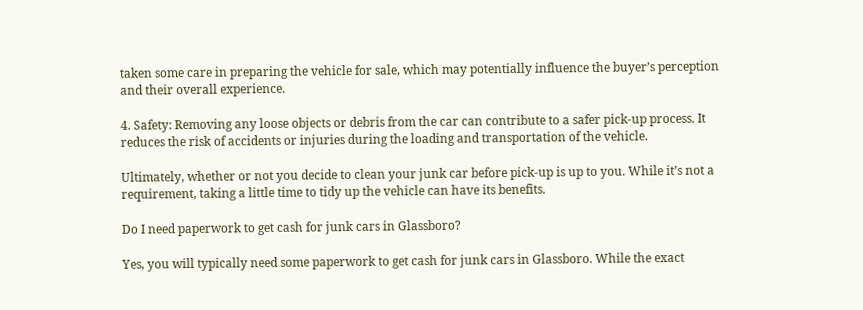taken some care in preparing the vehicle for sale, which may potentially influence the buyer’s perception and their overall experience.

4. Safety: Removing any loose objects or debris from the car can contribute to a safer pick-up process. It reduces the risk of accidents or injuries during the loading and transportation of the vehicle.

Ultimately, whether or not you decide to clean your junk car before pick-up is up to you. While it’s not a requirement, taking a little time to tidy up the vehicle can have its benefits.

Do I need paperwork to get cash for junk cars in Glassboro?

Yes, you will typically need some paperwork to get cash for junk cars in Glassboro. While the exact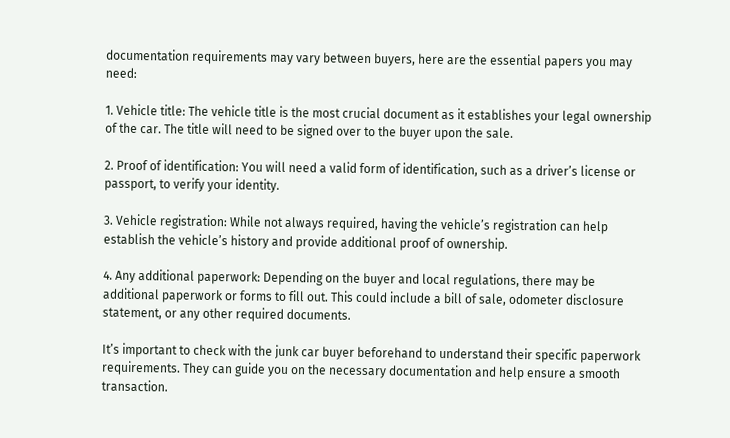documentation requirements may vary between buyers, here are the essential papers you may need:

1. Vehicle title: The vehicle title is the most crucial document as it establishes your legal ownership of the car. The title will need to be signed over to the buyer upon the sale.

2. Proof of identification: You will need a valid form of identification, such as a driver’s license or passport, to verify your identity.

3. Vehicle registration: While not always required, having the vehicle’s registration can help establish the vehicle’s history and provide additional proof of ownership.

4. Any additional paperwork: Depending on the buyer and local regulations, there may be additional paperwork or forms to fill out. This could include a bill of sale, odometer disclosure statement, or any other required documents.

It’s important to check with the junk car buyer beforehand to understand their specific paperwork requirements. They can guide you on the necessary documentation and help ensure a smooth transaction.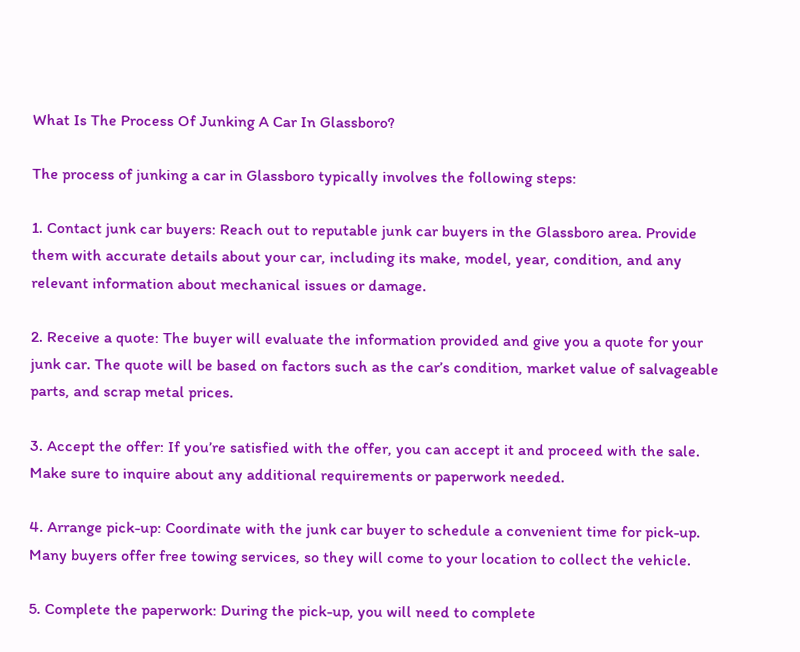What Is The Process Of Junking A Car In Glassboro?

The process of junking a car in Glassboro typically involves the following steps:

1. Contact junk car buyers: Reach out to reputable junk car buyers in the Glassboro area. Provide them with accurate details about your car, including its make, model, year, condition, and any relevant information about mechanical issues or damage.

2. Receive a quote: The buyer will evaluate the information provided and give you a quote for your junk car. The quote will be based on factors such as the car’s condition, market value of salvageable parts, and scrap metal prices.

3. Accept the offer: If you’re satisfied with the offer, you can accept it and proceed with the sale. Make sure to inquire about any additional requirements or paperwork needed.

4. Arrange pick-up: Coordinate with the junk car buyer to schedule a convenient time for pick-up. Many buyers offer free towing services, so they will come to your location to collect the vehicle.

5. Complete the paperwork: During the pick-up, you will need to complete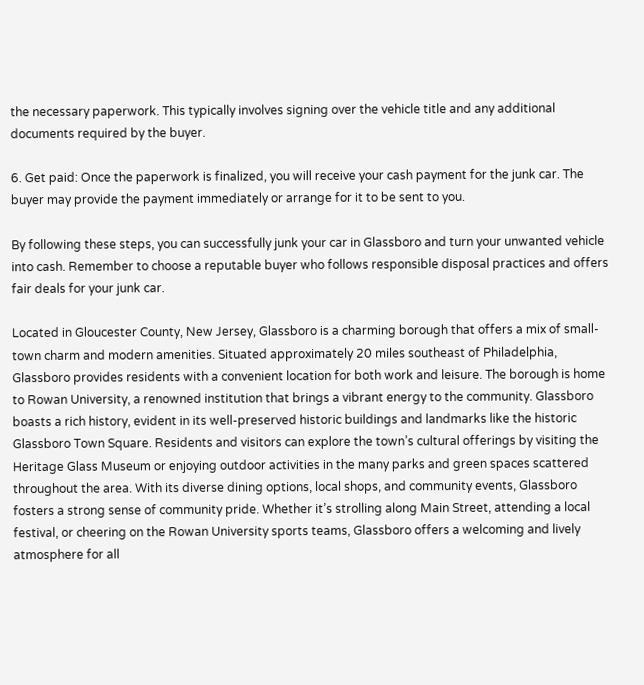the necessary paperwork. This typically involves signing over the vehicle title and any additional documents required by the buyer.

6. Get paid: Once the paperwork is finalized, you will receive your cash payment for the junk car. The buyer may provide the payment immediately or arrange for it to be sent to you.

By following these steps, you can successfully junk your car in Glassboro and turn your unwanted vehicle into cash. Remember to choose a reputable buyer who follows responsible disposal practices and offers fair deals for your junk car.

Located in Gloucester County, New Jersey, Glassboro is a charming borough that offers a mix of small-town charm and modern amenities. Situated approximately 20 miles southeast of Philadelphia, Glassboro provides residents with a convenient location for both work and leisure. The borough is home to Rowan University, a renowned institution that brings a vibrant energy to the community. Glassboro boasts a rich history, evident in its well-preserved historic buildings and landmarks like the historic Glassboro Town Square. Residents and visitors can explore the town’s cultural offerings by visiting the Heritage Glass Museum or enjoying outdoor activities in the many parks and green spaces scattered throughout the area. With its diverse dining options, local shops, and community events, Glassboro fosters a strong sense of community pride. Whether it’s strolling along Main Street, attending a local festival, or cheering on the Rowan University sports teams, Glassboro offers a welcoming and lively atmosphere for all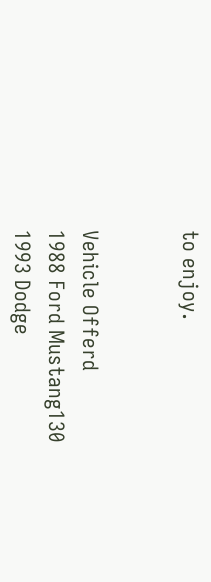to enjoy.


Vehicle Offerd
1988 Ford Mustang130
1993 Dodge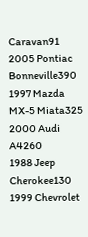Caravan91
2005 Pontiac Bonneville390
1997 Mazda MX-5 Miata325
2000 Audi A4260
1988 Jeep Cherokee130
1999 Chevrolet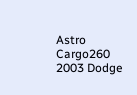Astro Cargo260
2003 Dodge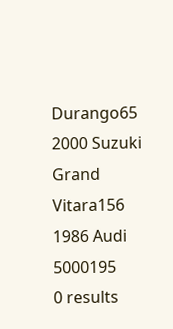Durango65
2000 Suzuki Grand Vitara156
1986 Audi 5000195
0 results